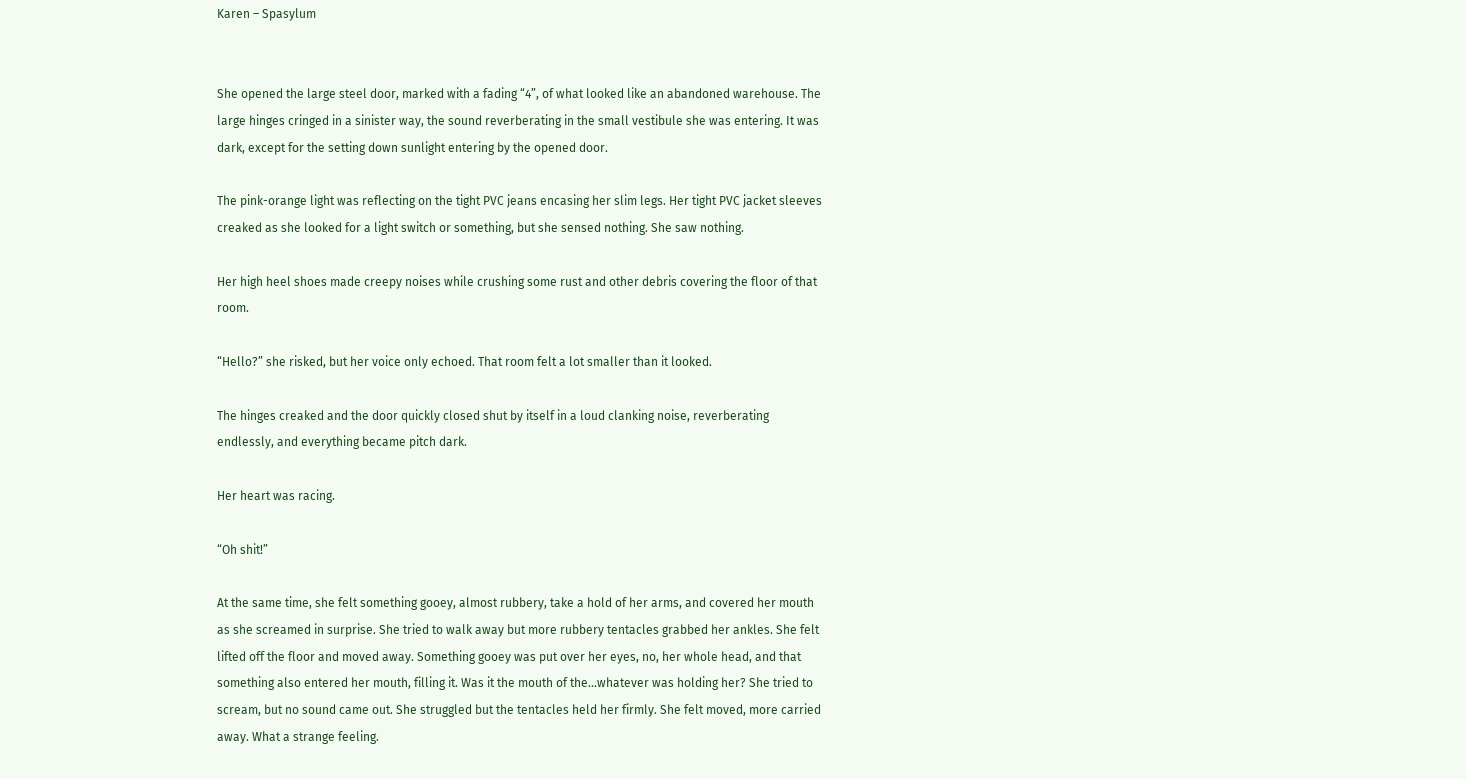Karen – Spasylum


She opened the large steel door, marked with a fading “4”, of what looked like an abandoned warehouse. The large hinges cringed in a sinister way, the sound reverberating in the small vestibule she was entering. It was dark, except for the setting down sunlight entering by the opened door.

The pink-orange light was reflecting on the tight PVC jeans encasing her slim legs. Her tight PVC jacket sleeves creaked as she looked for a light switch or something, but she sensed nothing. She saw nothing.

Her high heel shoes made creepy noises while crushing some rust and other debris covering the floor of that room.

“Hello?” she risked, but her voice only echoed. That room felt a lot smaller than it looked.

The hinges creaked and the door quickly closed shut by itself in a loud clanking noise, reverberating endlessly, and everything became pitch dark.

Her heart was racing.

“Oh shit!”

At the same time, she felt something gooey, almost rubbery, take a hold of her arms, and covered her mouth as she screamed in surprise. She tried to walk away but more rubbery tentacles grabbed her ankles. She felt lifted off the floor and moved away. Something gooey was put over her eyes, no, her whole head, and that something also entered her mouth, filling it. Was it the mouth of the…whatever was holding her? She tried to scream, but no sound came out. She struggled but the tentacles held her firmly. She felt moved, more carried away. What a strange feeling.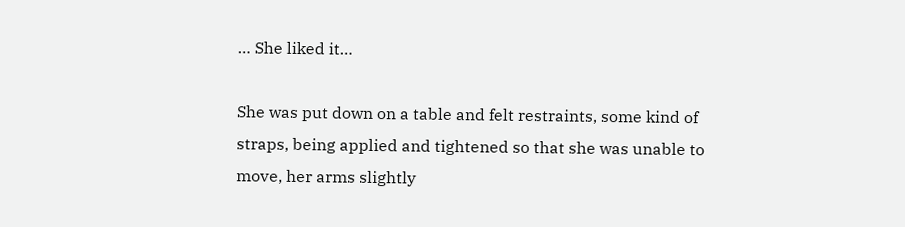… She liked it…

She was put down on a table and felt restraints, some kind of straps, being applied and tightened so that she was unable to move, her arms slightly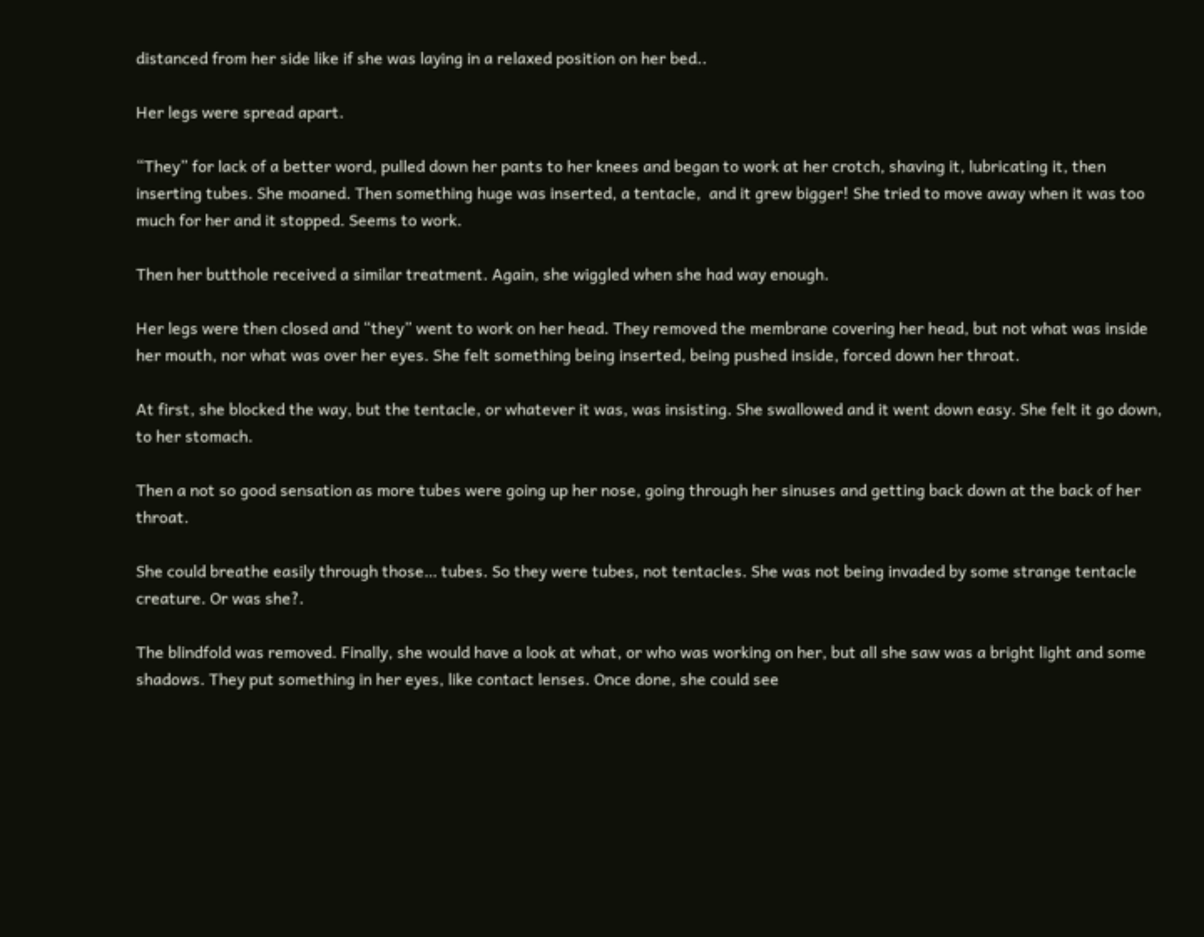distanced from her side like if she was laying in a relaxed position on her bed..

Her legs were spread apart.

“They” for lack of a better word, pulled down her pants to her knees and began to work at her crotch, shaving it, lubricating it, then inserting tubes. She moaned. Then something huge was inserted, a tentacle,  and it grew bigger! She tried to move away when it was too much for her and it stopped. Seems to work.

Then her butthole received a similar treatment. Again, she wiggled when she had way enough.

Her legs were then closed and “they” went to work on her head. They removed the membrane covering her head, but not what was inside her mouth, nor what was over her eyes. She felt something being inserted, being pushed inside, forced down her throat.

At first, she blocked the way, but the tentacle, or whatever it was, was insisting. She swallowed and it went down easy. She felt it go down, to her stomach.

Then a not so good sensation as more tubes were going up her nose, going through her sinuses and getting back down at the back of her throat.

She could breathe easily through those… tubes. So they were tubes, not tentacles. She was not being invaded by some strange tentacle creature. Or was she?.

The blindfold was removed. Finally, she would have a look at what, or who was working on her, but all she saw was a bright light and some shadows. They put something in her eyes, like contact lenses. Once done, she could see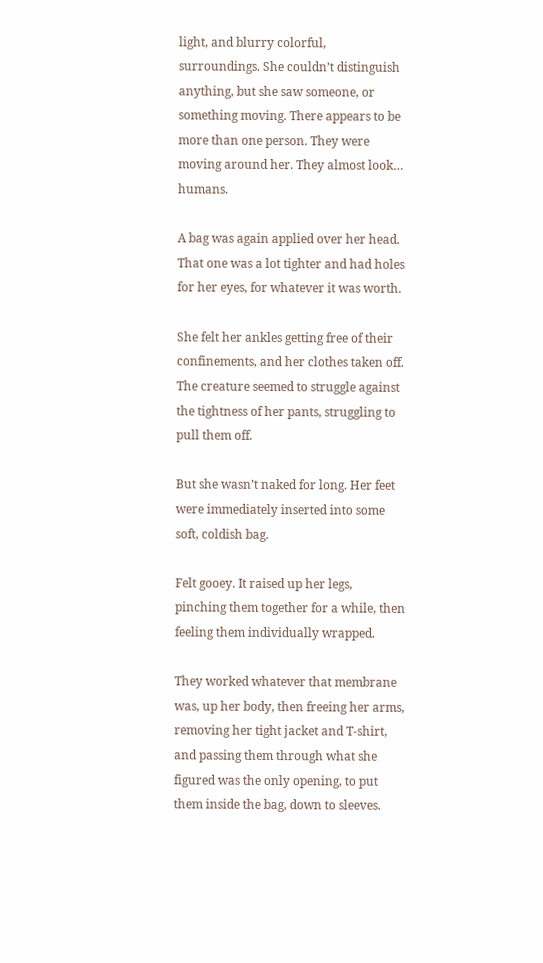light, and blurry colorful, surroundings. She couldn’t distinguish anything, but she saw someone, or something moving. There appears to be more than one person. They were moving around her. They almost look… humans.

A bag was again applied over her head. That one was a lot tighter and had holes for her eyes, for whatever it was worth.

She felt her ankles getting free of their confinements, and her clothes taken off. The creature seemed to struggle against the tightness of her pants, struggling to pull them off.

But she wasn’t naked for long. Her feet were immediately inserted into some soft, coldish bag.

Felt gooey. It raised up her legs, pinching them together for a while, then feeling them individually wrapped.

They worked whatever that membrane was, up her body, then freeing her arms, removing her tight jacket and T-shirt, and passing them through what she figured was the only opening, to put them inside the bag, down to sleeves.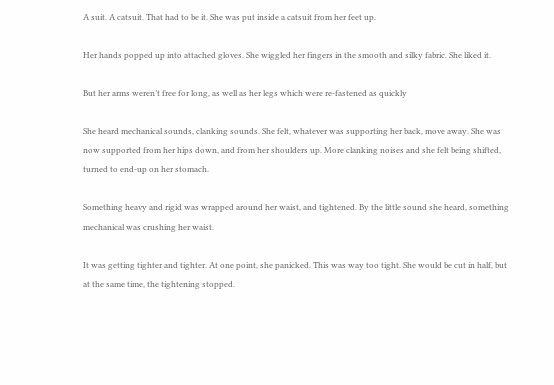A suit. A catsuit. That had to be it. She was put inside a catsuit from her feet up.

Her hands popped up into attached gloves. She wiggled her fingers in the smooth and silky fabric. She liked it.

But her arms weren’t free for long, as well as her legs which were re-fastened as quickly

She heard mechanical sounds, clanking sounds. She felt, whatever was supporting her back, move away. She was now supported from her hips down, and from her shoulders up. More clanking noises and she felt being shifted, turned to end-up on her stomach.

Something heavy and rigid was wrapped around her waist, and tightened. By the little sound she heard, something mechanical was crushing her waist.

It was getting tighter and tighter. At one point, she panicked. This was way too tight. She would be cut in half, but at the same time, the tightening stopped.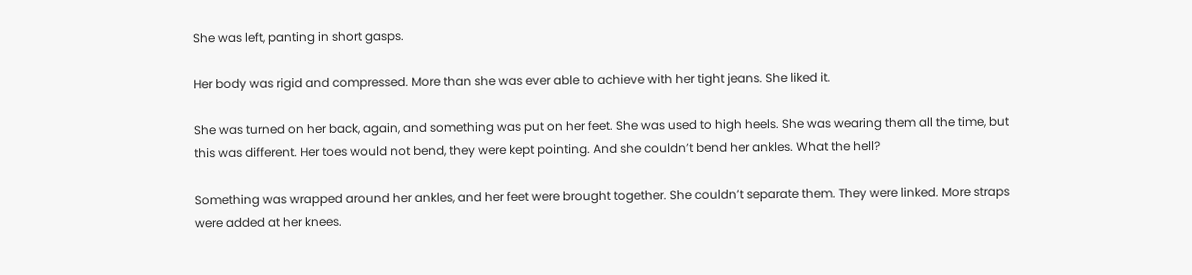She was left, panting in short gasps.

Her body was rigid and compressed. More than she was ever able to achieve with her tight jeans. She liked it.

She was turned on her back, again, and something was put on her feet. She was used to high heels. She was wearing them all the time, but this was different. Her toes would not bend, they were kept pointing. And she couldn’t bend her ankles. What the hell?

Something was wrapped around her ankles, and her feet were brought together. She couldn’t separate them. They were linked. More straps were added at her knees.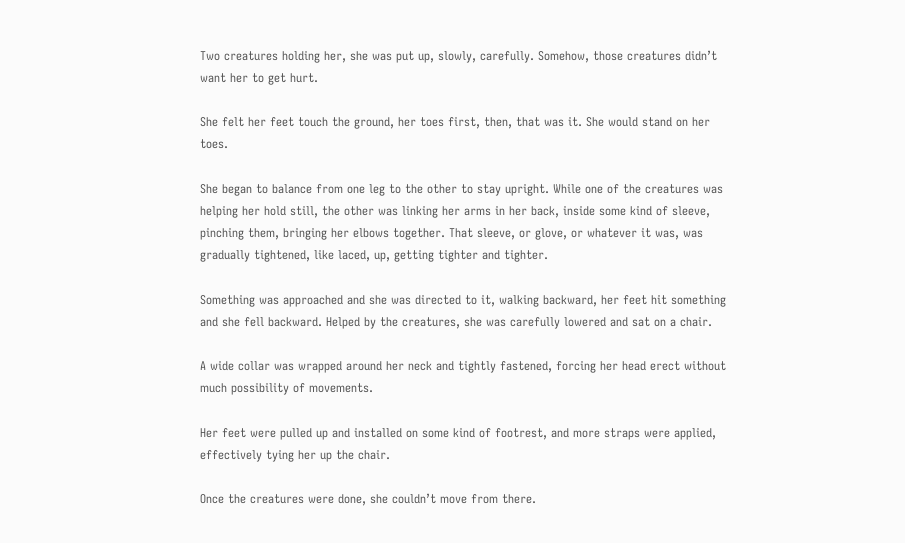Two creatures holding her, she was put up, slowly, carefully. Somehow, those creatures didn’t want her to get hurt.

She felt her feet touch the ground, her toes first, then, that was it. She would stand on her toes.

She began to balance from one leg to the other to stay upright. While one of the creatures was helping her hold still, the other was linking her arms in her back, inside some kind of sleeve, pinching them, bringing her elbows together. That sleeve, or glove, or whatever it was, was gradually tightened, like laced, up, getting tighter and tighter.

Something was approached and she was directed to it, walking backward, her feet hit something and she fell backward. Helped by the creatures, she was carefully lowered and sat on a chair.

A wide collar was wrapped around her neck and tightly fastened, forcing her head erect without much possibility of movements.

Her feet were pulled up and installed on some kind of footrest, and more straps were applied, effectively tying her up the chair.

Once the creatures were done, she couldn’t move from there.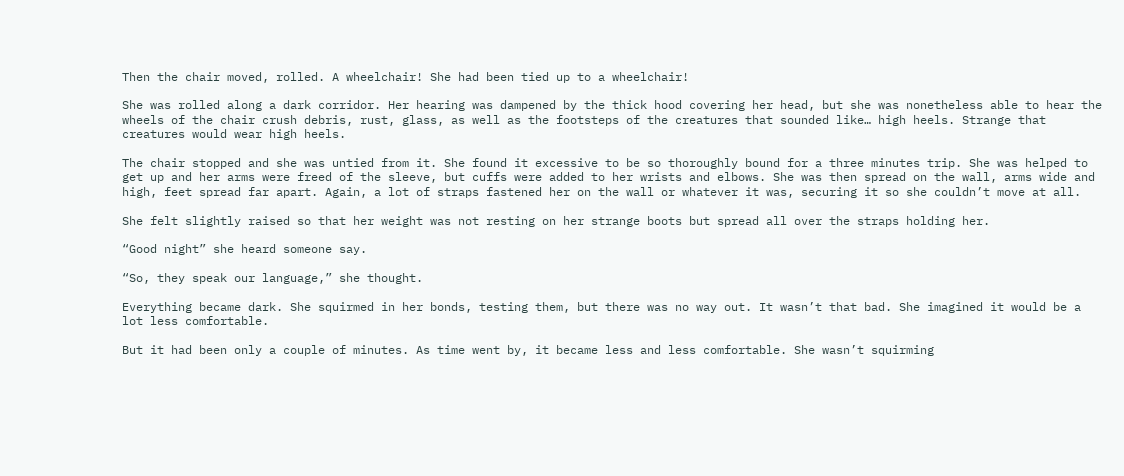Then the chair moved, rolled. A wheelchair! She had been tied up to a wheelchair!

She was rolled along a dark corridor. Her hearing was dampened by the thick hood covering her head, but she was nonetheless able to hear the wheels of the chair crush debris, rust, glass, as well as the footsteps of the creatures that sounded like… high heels. Strange that creatures would wear high heels.

The chair stopped and she was untied from it. She found it excessive to be so thoroughly bound for a three minutes trip. She was helped to get up and her arms were freed of the sleeve, but cuffs were added to her wrists and elbows. She was then spread on the wall, arms wide and high, feet spread far apart. Again, a lot of straps fastened her on the wall or whatever it was, securing it so she couldn’t move at all.

She felt slightly raised so that her weight was not resting on her strange boots but spread all over the straps holding her.

“Good night” she heard someone say.

“So, they speak our language,” she thought.

Everything became dark. She squirmed in her bonds, testing them, but there was no way out. It wasn’t that bad. She imagined it would be a lot less comfortable.

But it had been only a couple of minutes. As time went by, it became less and less comfortable. She wasn’t squirming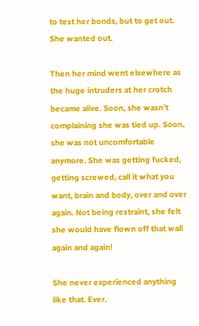to test her bonds, but to get out. She wanted out.

Then her mind went elsewhere as the huge intruders at her crotch became alive. Soon, she wasn’t complaining she was tied up. Soon, she was not uncomfortable anymore. She was getting fucked, getting screwed, call it what you want, brain and body, over and over again. Not being restraint, she felt she would have flown off that wall again and again!

She never experienced anything like that. Ever.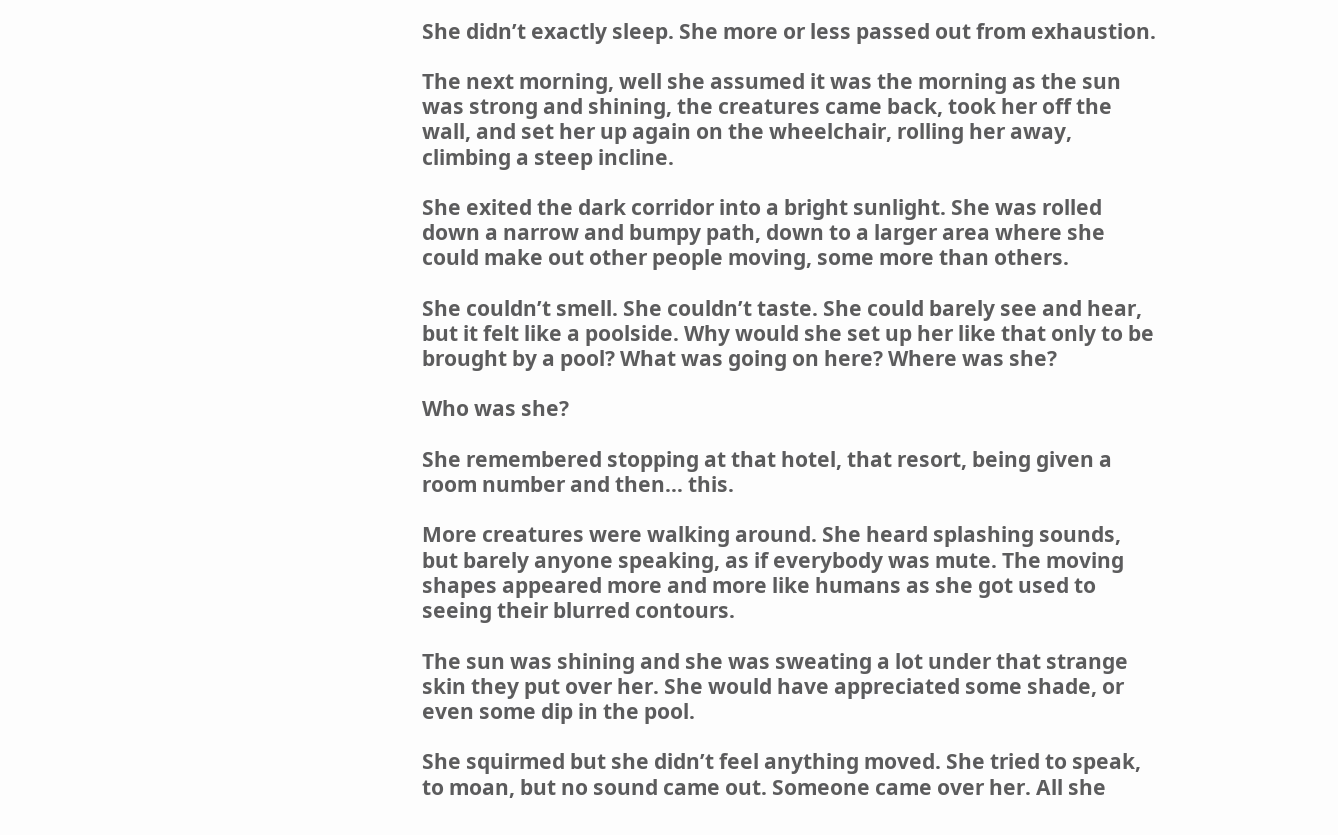She didn’t exactly sleep. She more or less passed out from exhaustion.

The next morning, well she assumed it was the morning as the sun was strong and shining, the creatures came back, took her off the wall, and set her up again on the wheelchair, rolling her away, climbing a steep incline.

She exited the dark corridor into a bright sunlight. She was rolled down a narrow and bumpy path, down to a larger area where she could make out other people moving, some more than others.

She couldn’t smell. She couldn’t taste. She could barely see and hear, but it felt like a poolside. Why would she set up her like that only to be brought by a pool? What was going on here? Where was she?

Who was she?

She remembered stopping at that hotel, that resort, being given a room number and then… this.

More creatures were walking around. She heard splashing sounds, but barely anyone speaking, as if everybody was mute. The moving shapes appeared more and more like humans as she got used to seeing their blurred contours.

The sun was shining and she was sweating a lot under that strange skin they put over her. She would have appreciated some shade, or even some dip in the pool.

She squirmed but she didn’t feel anything moved. She tried to speak, to moan, but no sound came out. Someone came over her. All she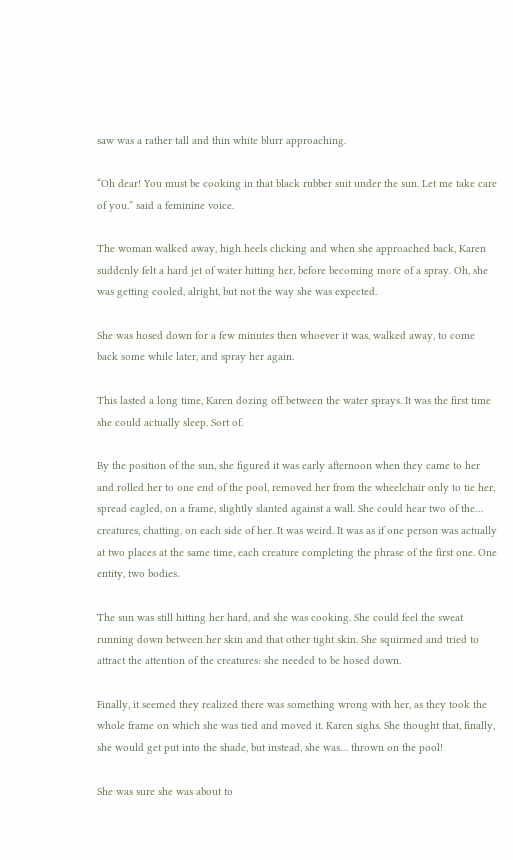saw was a rather tall and thin white blurr approaching.

“Oh dear! You must be cooking in that black rubber suit under the sun. Let me take care of you.” said a feminine voice.

The woman walked away, high heels clicking and when she approached back, Karen suddenly felt a hard jet of water hitting her, before becoming more of a spray. Oh, she was getting cooled, alright, but not the way she was expected.

She was hosed down for a few minutes then whoever it was, walked away, to come back some while later, and spray her again.

This lasted a long time, Karen dozing off between the water sprays. It was the first time she could actually sleep. Sort of.

By the position of the sun, she figured it was early afternoon when they came to her and rolled her to one end of the pool, removed her from the wheelchair only to tie her, spread eagled, on a frame, slightly slanted against a wall. She could hear two of the… creatures, chatting, on each side of her. It was weird. It was as if one person was actually at two places at the same time, each creature completing the phrase of the first one. One entity, two bodies.

The sun was still hitting her hard, and she was cooking. She could feel the sweat running down between her skin and that other tight skin. She squirmed and tried to attract the attention of the creatures: she needed to be hosed down.

Finally, it seemed they realized there was something wrong with her, as they took the whole frame on which she was tied and moved it. Karen sighs. She thought that, finally, she would get put into the shade, but instead, she was… thrown on the pool!

She was sure she was about to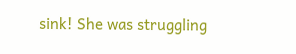sink! She was struggling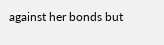against her bonds but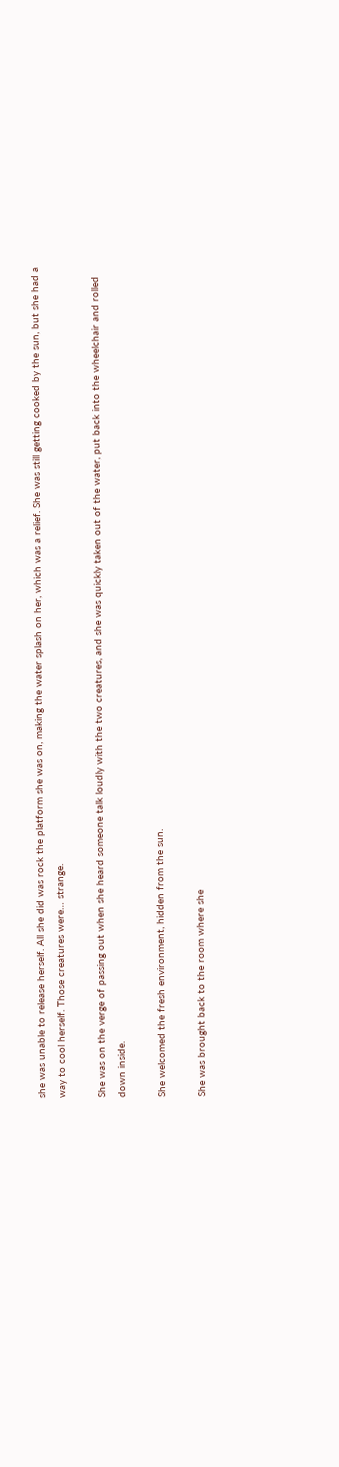she was unable to release herself. All she did was rock the platform she was on, making the water splash on her, which was a relief. She was still getting cooked by the sun, but she had a way to cool herself. Those creatures were… strange.

She was on the verge of passing out when she heard someone talk loudly with the two creatures, and she was quickly taken out of the water, put back into the wheelchair and rolled down inside.

She welcomed the fresh environment, hidden from the sun.

She was brought back to the room where she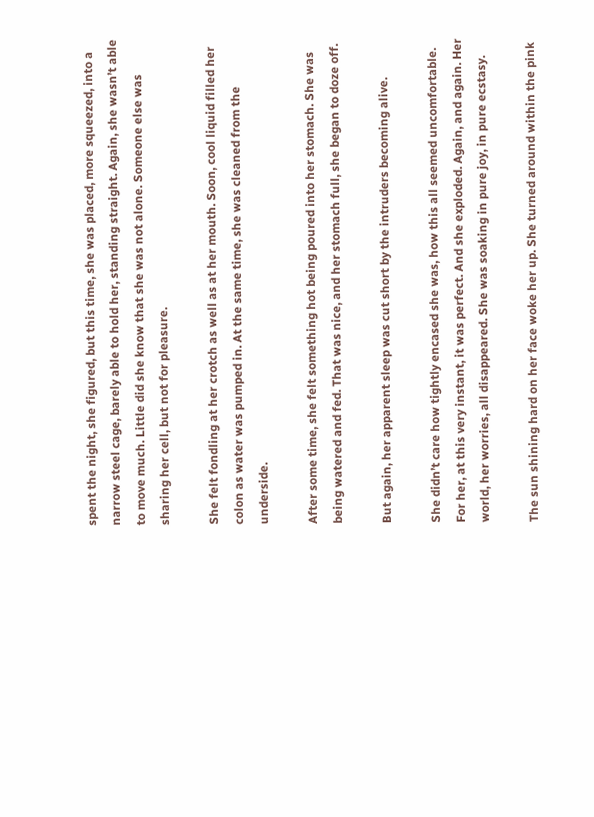spent the night, she figured, but this time, she was placed, more squeezed, into a narrow steel cage, barely able to hold her, standing straight. Again, she wasn’t able to move much. Little did she know that she was not alone. Someone else was sharing her cell, but not for pleasure.

She felt fondling at her crotch as well as at her mouth. Soon, cool liquid filled her colon as water was pumped in. At the same time, she was cleaned from the underside.

After some time, she felt something hot being poured into her stomach. She was being watered and fed. That was nice, and her stomach full, she began to doze off.

But again, her apparent sleep was cut short by the intruders becoming alive.

She didn’t care how tightly encased she was, how this all seemed uncomfortable. For her, at this very instant, it was perfect. And she exploded. Again, and again. Her world, her worries, all disappeared. She was soaking in pure joy, in pure ecstasy.

The sun shining hard on her face woke her up. She turned around within the pink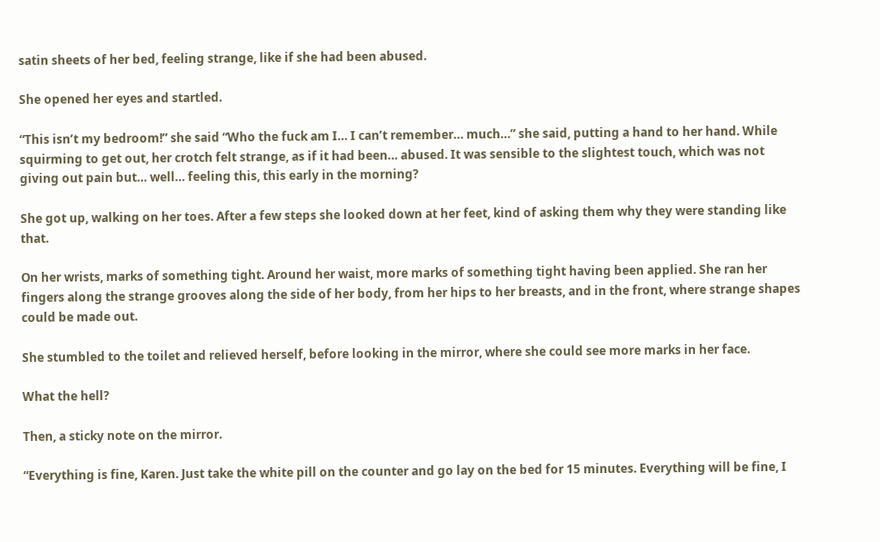satin sheets of her bed, feeling strange, like if she had been abused.

She opened her eyes and startled.

“This isn’t my bedroom!” she said “Who the fuck am I… I can’t remember… much…” she said, putting a hand to her hand. While squirming to get out, her crotch felt strange, as if it had been… abused. It was sensible to the slightest touch, which was not giving out pain but… well… feeling this, this early in the morning?

She got up, walking on her toes. After a few steps she looked down at her feet, kind of asking them why they were standing like that.

On her wrists, marks of something tight. Around her waist, more marks of something tight having been applied. She ran her fingers along the strange grooves along the side of her body, from her hips to her breasts, and in the front, where strange shapes could be made out.

She stumbled to the toilet and relieved herself, before looking in the mirror, where she could see more marks in her face.

What the hell?

Then, a sticky note on the mirror.

“Everything is fine, Karen. Just take the white pill on the counter and go lay on the bed for 15 minutes. Everything will be fine, I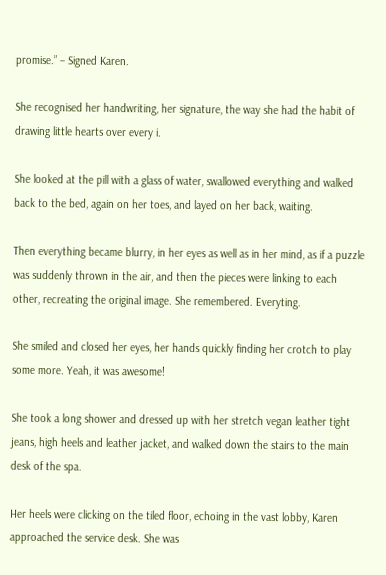promise.” – Signed Karen.

She recognised her handwriting, her signature, the way she had the habit of drawing little hearts over every i.

She looked at the pill with a glass of water, swallowed everything and walked back to the bed, again on her toes, and layed on her back, waiting.

Then everything became blurry, in her eyes as well as in her mind, as if a puzzle was suddenly thrown in the air, and then the pieces were linking to each other, recreating the original image. She remembered. Everyting.

She smiled and closed her eyes, her hands quickly finding her crotch to play some more. Yeah, it was awesome!

She took a long shower and dressed up with her stretch vegan leather tight jeans, high heels and leather jacket, and walked down the stairs to the main desk of the spa.

Her heels were clicking on the tiled floor, echoing in the vast lobby, Karen approached the service desk. She was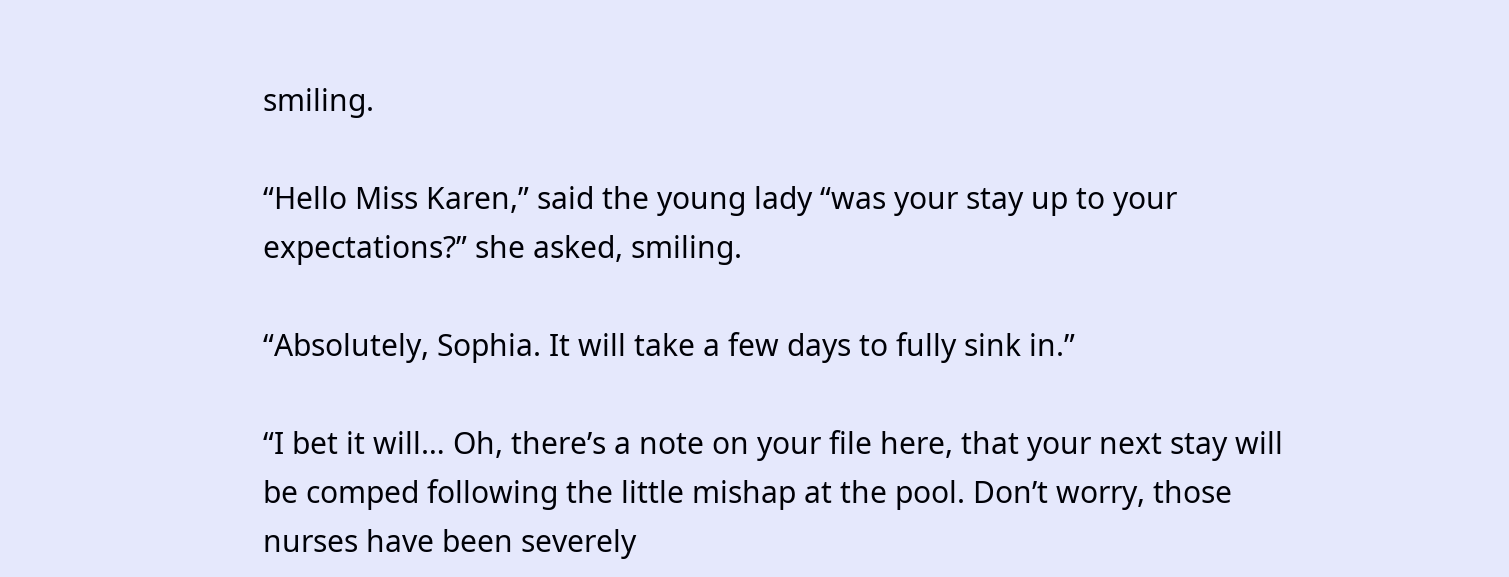smiling.

“Hello Miss Karen,” said the young lady “was your stay up to your expectations?” she asked, smiling.

“Absolutely, Sophia. It will take a few days to fully sink in.”

“I bet it will… Oh, there’s a note on your file here, that your next stay will be comped following the little mishap at the pool. Don’t worry, those nurses have been severely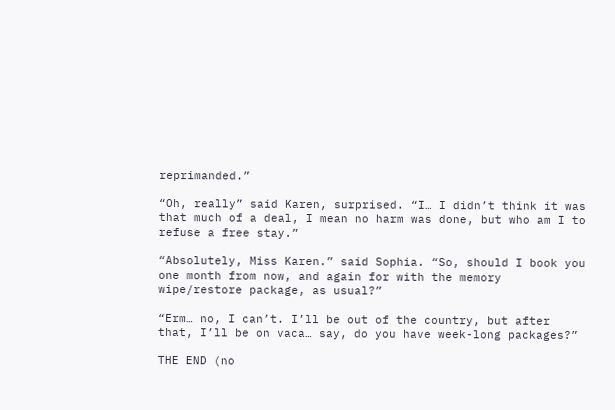reprimanded.”

“Oh, really” said Karen, surprised. “I… I didn’t think it was that much of a deal, I mean no harm was done, but who am I to refuse a free stay.”

“Absolutely, Miss Karen.” said Sophia. “So, should I book you one month from now, and again for with the memory wipe/restore package, as usual?”

“Erm… no, I can’t. I’ll be out of the country, but after that, I’ll be on vaca… say, do you have week-long packages?”

THE END (no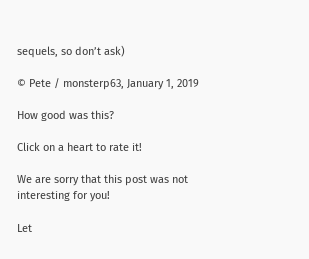sequels, so don’t ask)

© Pete / monsterp63, January 1, 2019

How good was this?

Click on a heart to rate it!

We are sorry that this post was not interesting for you!

Let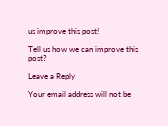us improve this post!

Tell us how we can improve this post?

Leave a Reply

Your email address will not be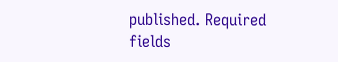published. Required fields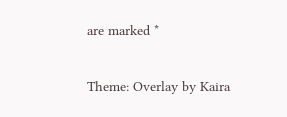are marked *

Theme: Overlay by Kaira